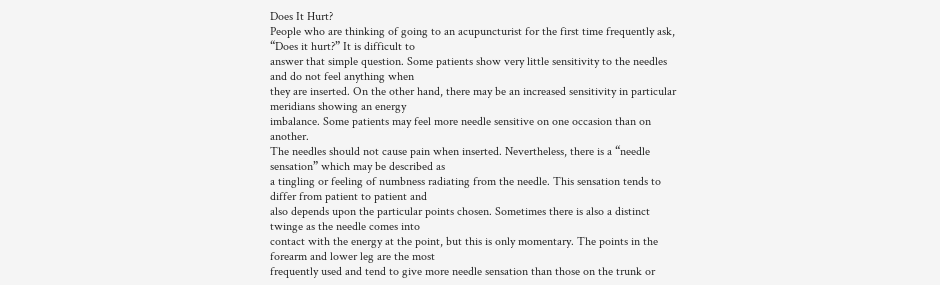Does It Hurt?
People who are thinking of going to an acupuncturist for the first time frequently ask, “Does it hurt?” It is difficult to
answer that simple question. Some patients show very little sensitivity to the needles and do not feel anything when
they are inserted. On the other hand, there may be an increased sensitivity in particular meridians showing an energy
imbalance. Some patients may feel more needle sensitive on one occasion than on another.
The needles should not cause pain when inserted. Nevertheless, there is a “needle sensation” which may be described as
a tingling or feeling of numbness radiating from the needle. This sensation tends to differ from patient to patient and
also depends upon the particular points chosen. Sometimes there is also a distinct twinge as the needle comes into
contact with the energy at the point, but this is only momentary. The points in the forearm and lower leg are the most
frequently used and tend to give more needle sensation than those on the trunk or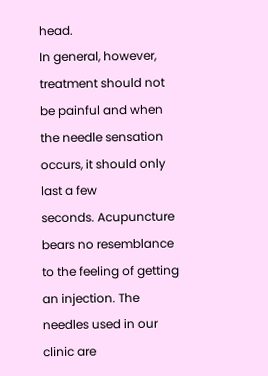head.
In general, however, treatment should not be painful and when the needle sensation occurs, it should only last a few
seconds. Acupuncture bears no resemblance to the feeling of getting an injection. The needles used in our clinic are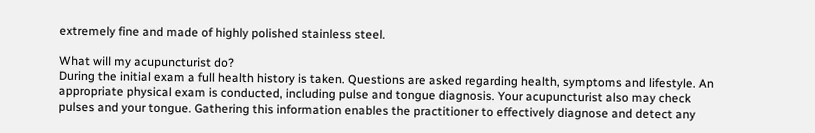extremely fine and made of highly polished stainless steel.

What will my acupuncturist do?
During the initial exam a full health history is taken. Questions are asked regarding health, symptoms and lifestyle. An appropriate physical exam is conducted, including pulse and tongue diagnosis. Your acupuncturist also may check pulses and your tongue. Gathering this information enables the practitioner to effectively diagnose and detect any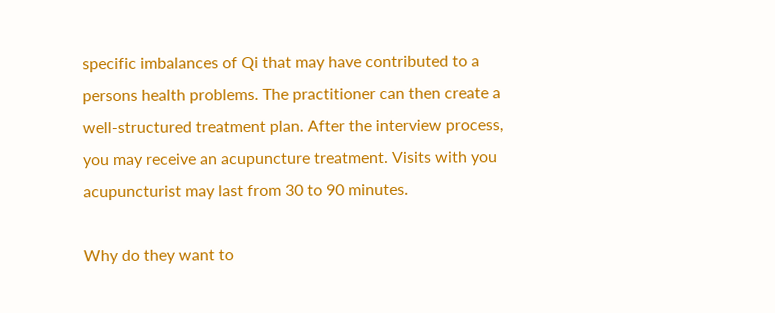specific imbalances of Qi that may have contributed to a persons health problems. The practitioner can then create a well-structured treatment plan. After the interview process, you may receive an acupuncture treatment. Visits with you acupuncturist may last from 30 to 90 minutes.

Why do they want to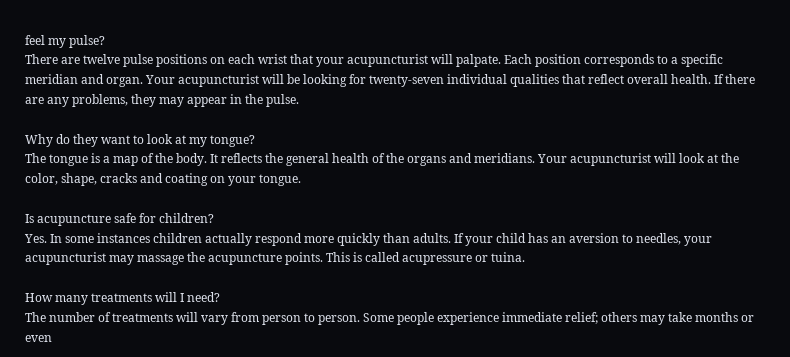feel my pulse?
There are twelve pulse positions on each wrist that your acupuncturist will palpate. Each position corresponds to a specific meridian and organ. Your acupuncturist will be looking for twenty-seven individual qualities that reflect overall health. If there are any problems, they may appear in the pulse.

Why do they want to look at my tongue?
The tongue is a map of the body. It reflects the general health of the organs and meridians. Your acupuncturist will look at the color, shape, cracks and coating on your tongue.

Is acupuncture safe for children?
Yes. In some instances children actually respond more quickly than adults. If your child has an aversion to needles, your acupuncturist may massage the acupuncture points. This is called acupressure or tuina.

How many treatments will I need?
The number of treatments will vary from person to person. Some people experience immediate relief; others may take months or even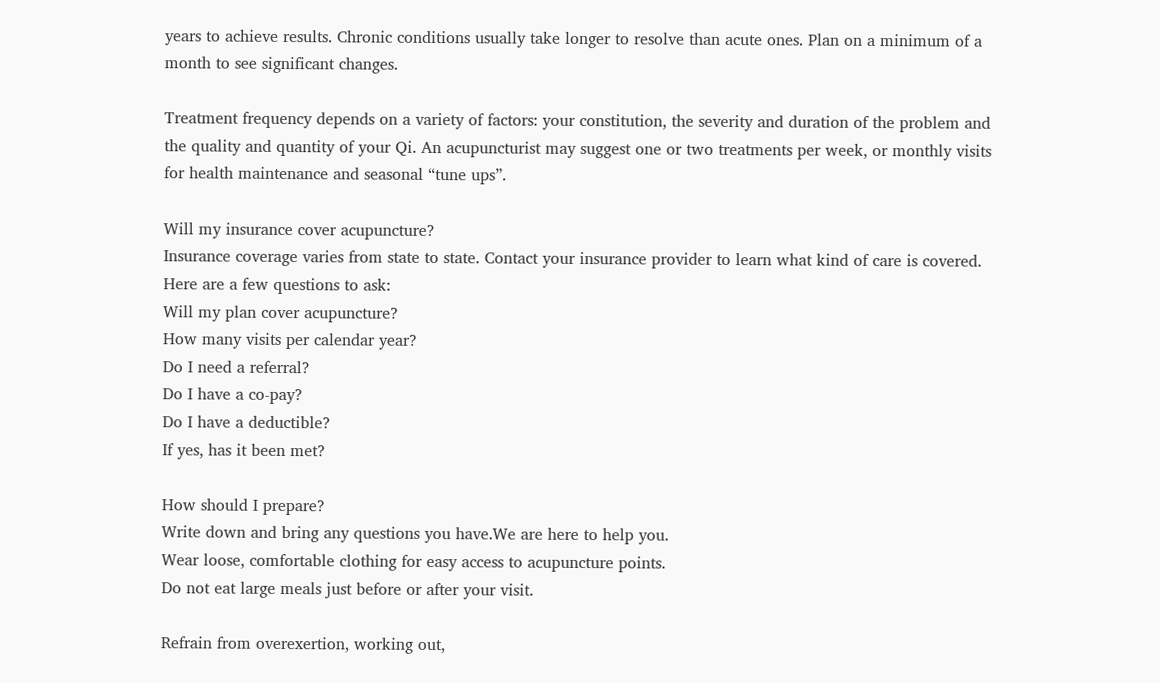years to achieve results. Chronic conditions usually take longer to resolve than acute ones. Plan on a minimum of a month to see significant changes.

Treatment frequency depends on a variety of factors: your constitution, the severity and duration of the problem and the quality and quantity of your Qi. An acupuncturist may suggest one or two treatments per week, or monthly visits for health maintenance and seasonal “tune ups”.

Will my insurance cover acupuncture?
Insurance coverage varies from state to state. Contact your insurance provider to learn what kind of care is covered. Here are a few questions to ask:
Will my plan cover acupuncture?
How many visits per calendar year?
Do I need a referral?
Do I have a co-pay?
Do I have a deductible?
If yes, has it been met?

How should I prepare?
Write down and bring any questions you have.We are here to help you.
Wear loose, comfortable clothing for easy access to acupuncture points.
Do not eat large meals just before or after your visit.

Refrain from overexertion, working out,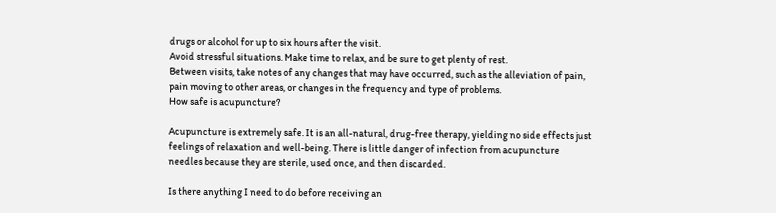drugs or alcohol for up to six hours after the visit.
Avoid stressful situations. Make time to relax, and be sure to get plenty of rest.
Between visits, take notes of any changes that may have occurred, such as the alleviation of pain, pain moving to other areas, or changes in the frequency and type of problems.
How safe is acupuncture?

Acupuncture is extremely safe. It is an all-natural, drug-free therapy, yielding no side effects just feelings of relaxation and well-being. There is little danger of infection from acupuncture needles because they are sterile, used once, and then discarded.

Is there anything I need to do before receiving an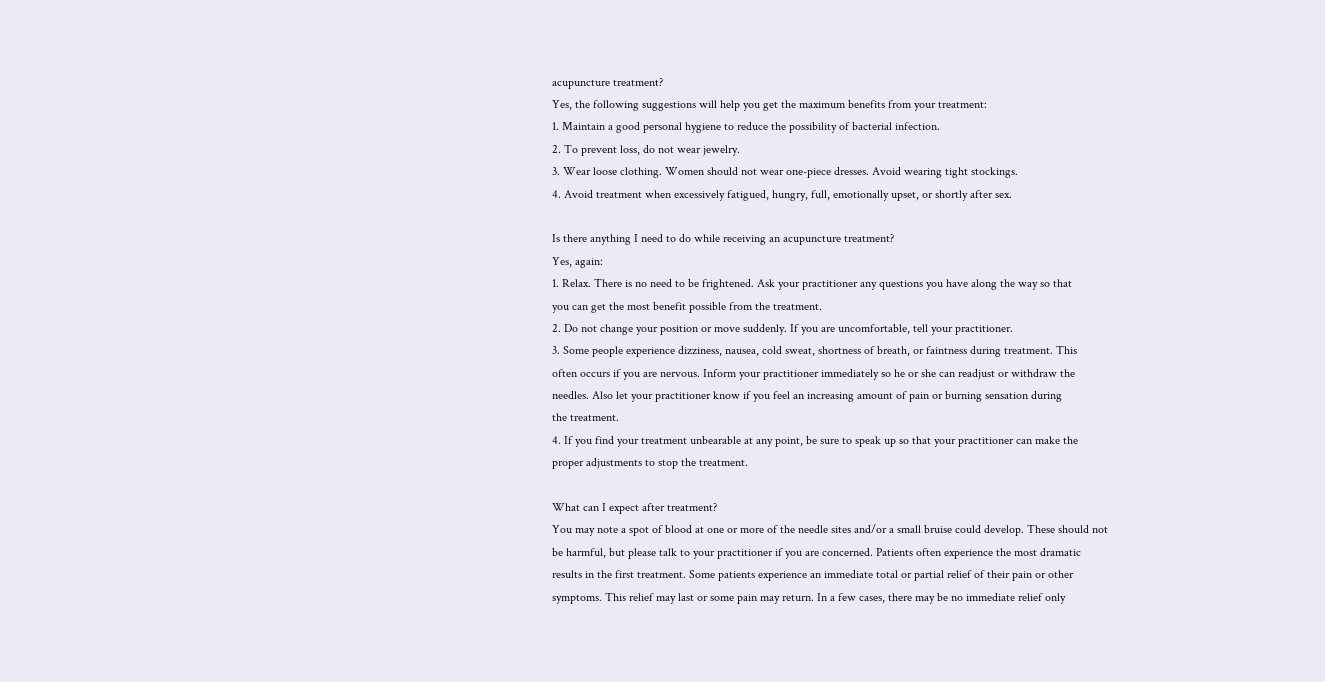acupuncture treatment?
Yes, the following suggestions will help you get the maximum benefits from your treatment:
1. Maintain a good personal hygiene to reduce the possibility of bacterial infection.
2. To prevent loss, do not wear jewelry.
3. Wear loose clothing. Women should not wear one-piece dresses. Avoid wearing tight stockings.
4. Avoid treatment when excessively fatigued, hungry, full, emotionally upset, or shortly after sex.

Is there anything I need to do while receiving an acupuncture treatment?
Yes, again:
1. Relax. There is no need to be frightened. Ask your practitioner any questions you have along the way so that
you can get the most benefit possible from the treatment.
2. Do not change your position or move suddenly. If you are uncomfortable, tell your practitioner.
3. Some people experience dizziness, nausea, cold sweat, shortness of breath, or faintness during treatment. This
often occurs if you are nervous. Inform your practitioner immediately so he or she can readjust or withdraw the
needles. Also let your practitioner know if you feel an increasing amount of pain or burning sensation during
the treatment.
4. If you find your treatment unbearable at any point, be sure to speak up so that your practitioner can make the
proper adjustments to stop the treatment.

What can I expect after treatment?
You may note a spot of blood at one or more of the needle sites and/or a small bruise could develop. These should not
be harmful, but please talk to your practitioner if you are concerned. Patients often experience the most dramatic
results in the first treatment. Some patients experience an immediate total or partial relief of their pain or other
symptoms. This relief may last or some pain may return. In a few cases, there may be no immediate relief only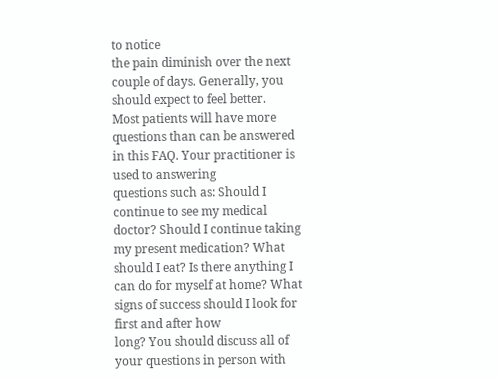to notice
the pain diminish over the next couple of days. Generally, you should expect to feel better.
Most patients will have more questions than can be answered in this FAQ. Your practitioner is used to answering
questions such as: Should I continue to see my medical doctor? Should I continue taking my present medication? What
should I eat? Is there anything I can do for myself at home? What signs of success should I look for first and after how
long? You should discuss all of your questions in person with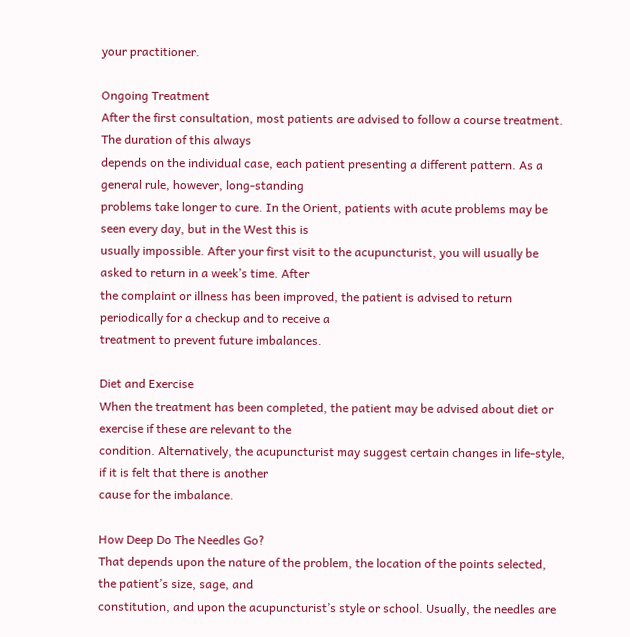your practitioner.

Ongoing Treatment
After the first consultation, most patients are advised to follow a course treatment. The duration of this always
depends on the individual case, each patient presenting a different pattern. As a general rule, however, long-standing
problems take longer to cure. In the Orient, patients with acute problems may be seen every day, but in the West this is
usually impossible. After your first visit to the acupuncturist, you will usually be asked to return in a week’s time. After
the complaint or illness has been improved, the patient is advised to return periodically for a checkup and to receive a
treatment to prevent future imbalances.

Diet and Exercise
When the treatment has been completed, the patient may be advised about diet or exercise if these are relevant to the
condition. Alternatively, the acupuncturist may suggest certain changes in life-style, if it is felt that there is another
cause for the imbalance.

How Deep Do The Needles Go?
That depends upon the nature of the problem, the location of the points selected, the patient’s size, sage, and
constitution, and upon the acupuncturist’s style or school. Usually, the needles are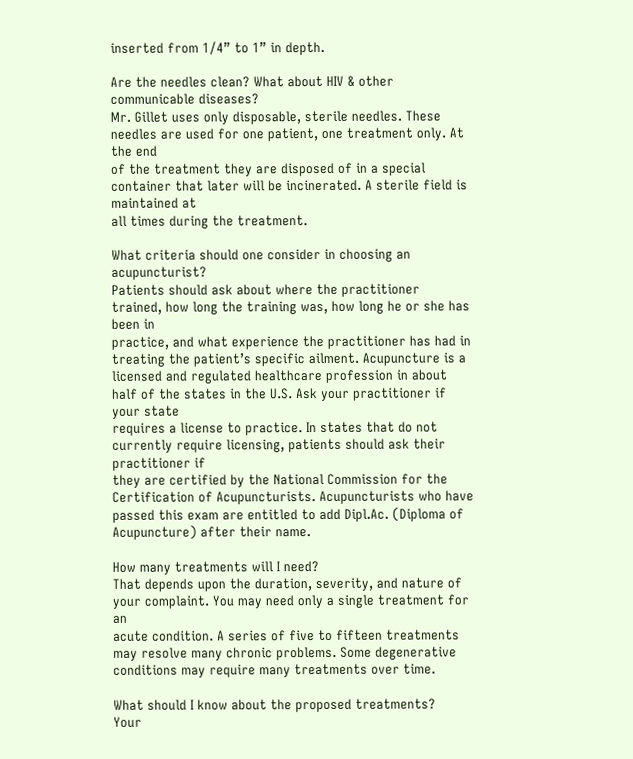inserted from 1/4” to 1” in depth.

Are the needles clean? What about HIV & other communicable diseases?
Mr. Gillet uses only disposable, sterile needles. These needles are used for one patient, one treatment only. At the end
of the treatment they are disposed of in a special container that later will be incinerated. A sterile field is maintained at
all times during the treatment.

What criteria should one consider in choosing an acupuncturist?
Patients should ask about where the practitioner trained, how long the training was, how long he or she has been in
practice, and what experience the practitioner has had in treating the patient’s specific ailment. Acupuncture is a
licensed and regulated healthcare profession in about half of the states in the U.S. Ask your practitioner if your state
requires a license to practice. In states that do not currently require licensing, patients should ask their practitioner if
they are certified by the National Commission for the Certification of Acupuncturists. Acupuncturists who have
passed this exam are entitled to add Dipl.Ac. (Diploma of Acupuncture) after their name.

How many treatments will I need?
That depends upon the duration, severity, and nature of your complaint. You may need only a single treatment for an
acute condition. A series of five to fifteen treatments may resolve many chronic problems. Some degenerative
conditions may require many treatments over time.

What should I know about the proposed treatments?
Your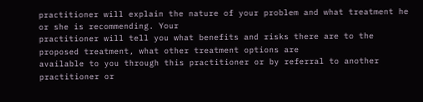practitioner will explain the nature of your problem and what treatment he or she is recommending. Your
practitioner will tell you what benefits and risks there are to the proposed treatment, what other treatment options are
available to you through this practitioner or by referral to another practitioner or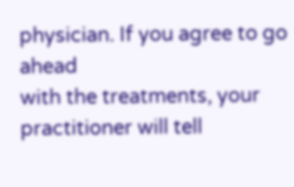physician. If you agree to go ahead
with the treatments, your practitioner will tell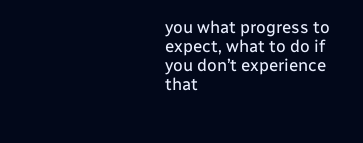you what progress to expect, what to do if you don’t experience that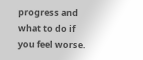progress and what to do if you feel worse.